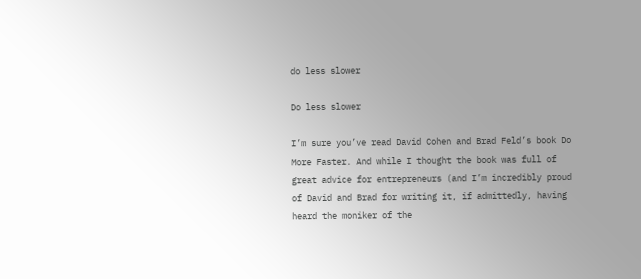do less slower

Do less slower

I’m sure you’ve read David Cohen and Brad Feld’s book Do More Faster. And while I thought the book was full of great advice for entrepreneurs (and I’m incredibly proud of David and Brad for writing it, if admittedly, having heard the moniker of the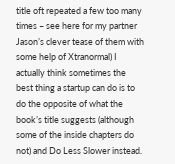title oft repeated a few too many times – see here for my partner Jason’s clever tease of them with some help of Xtranormal) I actually think sometimes the best thing a startup can do is to do the opposite of what the book’s title suggests (although some of the inside chapters do not) and Do Less Slower instead.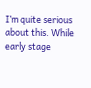I’m quite serious about this. While early stage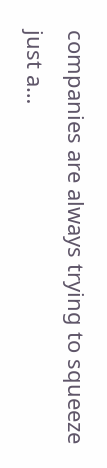companies are always trying to squeeze just a…